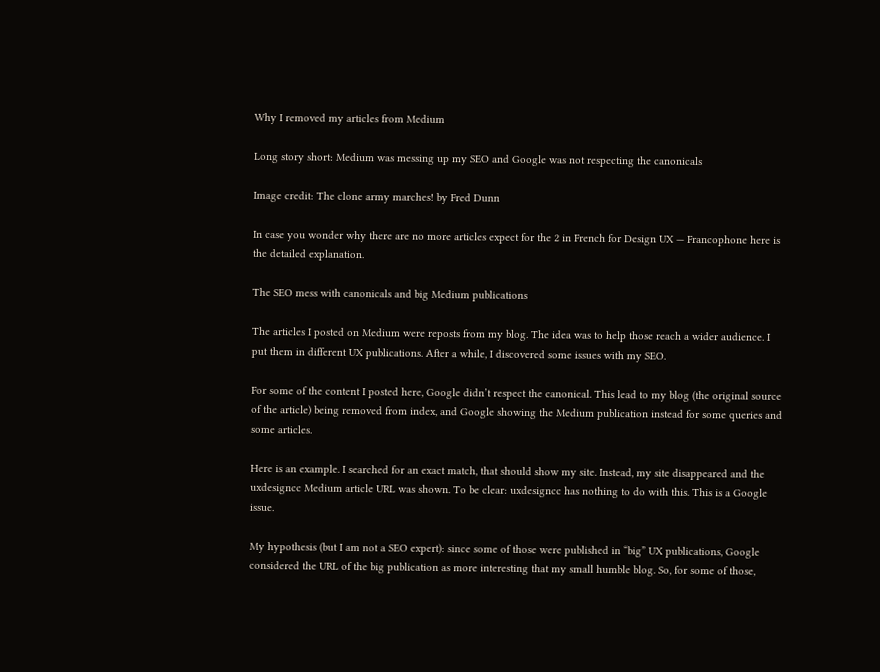Why I removed my articles from Medium

Long story short: Medium was messing up my SEO and Google was not respecting the canonicals

Image credit: The clone army marches! by Fred Dunn

In case you wonder why there are no more articles expect for the 2 in French for Design UX — Francophone here is the detailed explanation.

The SEO mess with canonicals and big Medium publications

The articles I posted on Medium were reposts from my blog. The idea was to help those reach a wider audience. I put them in different UX publications. After a while, I discovered some issues with my SEO.

For some of the content I posted here, Google didn’t respect the canonical. This lead to my blog (the original source of the article) being removed from index, and Google showing the Medium publication instead for some queries and some articles.

Here is an example. I searched for an exact match, that should show my site. Instead, my site disappeared and the uxdesigncc Medium article URL was shown. To be clear: uxdesigncc has nothing to do with this. This is a Google issue.

My hypothesis (but I am not a SEO expert): since some of those were published in “big” UX publications, Google considered the URL of the big publication as more interesting that my small humble blog. So, for some of those,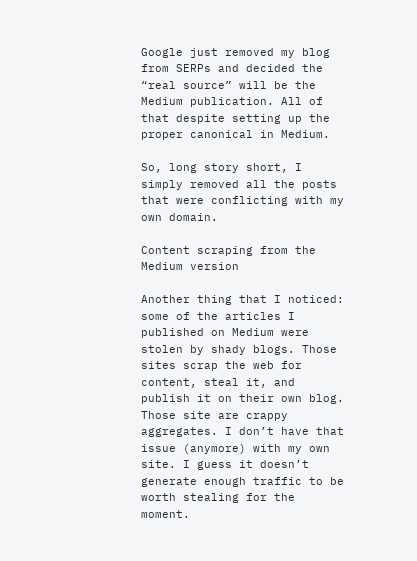Google just removed my blog from SERPs and decided the “real source” will be the Medium publication. All of that despite setting up the proper canonical in Medium.

So, long story short, I simply removed all the posts that were conflicting with my own domain.

Content scraping from the Medium version

Another thing that I noticed: some of the articles I published on Medium were stolen by shady blogs. Those sites scrap the web for content, steal it, and publish it on their own blog. Those site are crappy aggregates. I don’t have that issue (anymore) with my own site. I guess it doesn’t generate enough traffic to be worth stealing for the moment.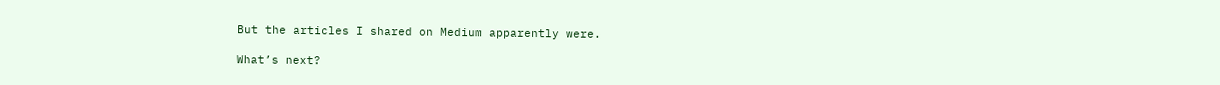But the articles I shared on Medium apparently were.

What’s next?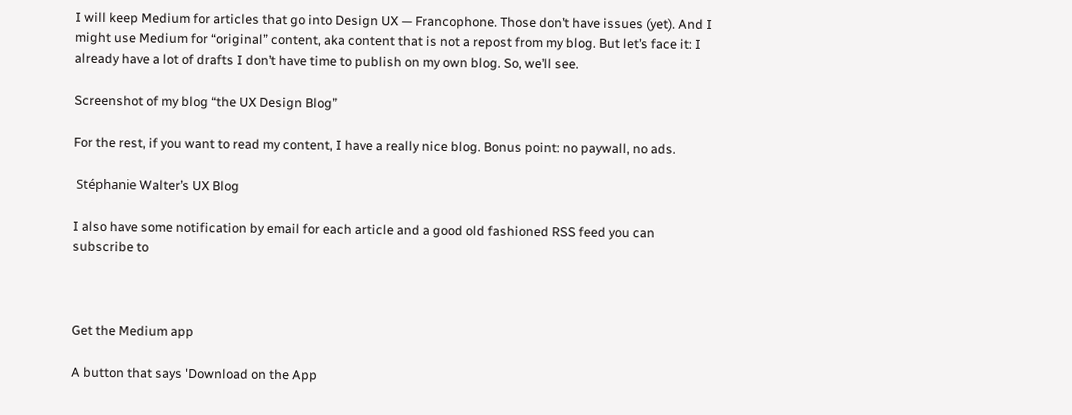I will keep Medium for articles that go into Design UX — Francophone. Those don’t have issues (yet). And I might use Medium for “original” content, aka content that is not a repost from my blog. But let’s face it: I already have a lot of drafts I don’t have time to publish on my own blog. So, we’ll see.

Screenshot of my blog “the UX Design Blog”

For the rest, if you want to read my content, I have a really nice blog. Bonus point: no paywall, no ads.

 Stéphanie Walter’s UX Blog

I also have some notification by email for each article and a good old fashioned RSS feed you can subscribe to



Get the Medium app

A button that says 'Download on the App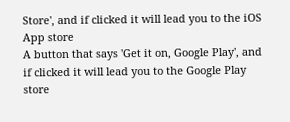Store', and if clicked it will lead you to the iOS App store
A button that says 'Get it on, Google Play', and if clicked it will lead you to the Google Play store